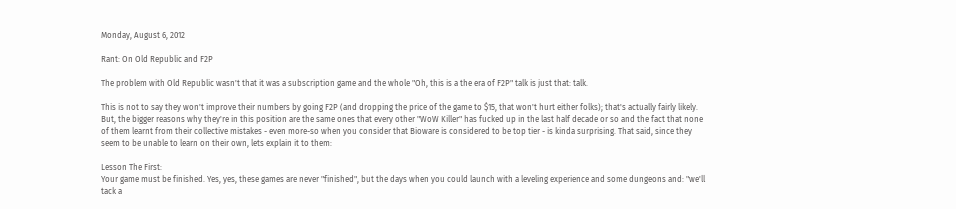Monday, August 6, 2012

Rant: On Old Republic and F2P

The problem with Old Republic wasn't that it was a subscription game and the whole "Oh, this is a the era of F2P" talk is just that: talk.

This is not to say they won't improve their numbers by going F2P (and dropping the price of the game to $15, that won't hurt either folks); that's actually fairly likely. But, the bigger reasons why they're in this position are the same ones that every other "WoW Killer" has fucked up in the last half decade or so and the fact that none of them learnt from their collective mistakes - even more-so when you consider that Bioware is considered to be top tier - is kinda surprising. That said, since they seem to be unable to learn on their own, lets explain it to them:

Lesson The First:
Your game must be finished. Yes, yes, these games are never "finished", but the days when you could launch with a leveling experience and some dungeons and: "we'll tack a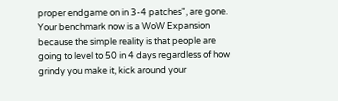proper endgame on in 3-4 patches", are gone. Your benchmark now is a WoW Expansion because the simple reality is that people are going to level to 50 in 4 days regardless of how grindy you make it, kick around your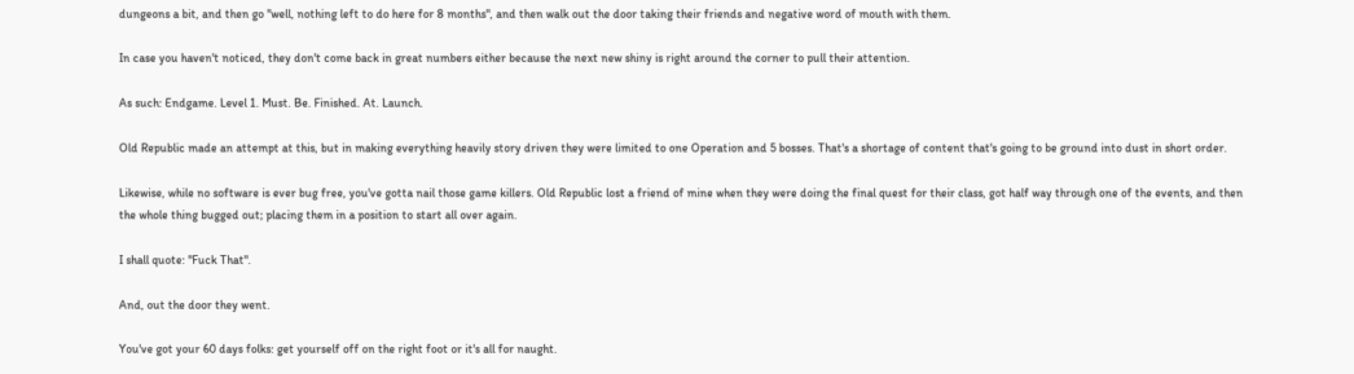dungeons a bit, and then go "well, nothing left to do here for 8 months", and then walk out the door taking their friends and negative word of mouth with them.

In case you haven't noticed, they don't come back in great numbers either because the next new shiny is right around the corner to pull their attention.

As such: Endgame. Level 1. Must. Be. Finished. At. Launch.

Old Republic made an attempt at this, but in making everything heavily story driven they were limited to one Operation and 5 bosses. That's a shortage of content that's going to be ground into dust in short order.

Likewise, while no software is ever bug free, you've gotta nail those game killers. Old Republic lost a friend of mine when they were doing the final quest for their class, got half way through one of the events, and then the whole thing bugged out; placing them in a position to start all over again.

I shall quote: "Fuck That".

And, out the door they went.

You've got your 60 days folks: get yourself off on the right foot or it's all for naught.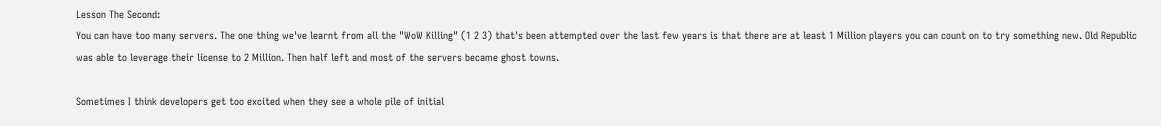Lesson The Second:
You can have too many servers. The one thing we've learnt from all the "WoW Killing" (1 2 3) that's been attempted over the last few years is that there are at least 1 Million players you can count on to try something new. Old Republic was able to leverage their license to 2 Million. Then half left and most of the servers became ghost towns.

Sometimes I think developers get too excited when they see a whole pile of initial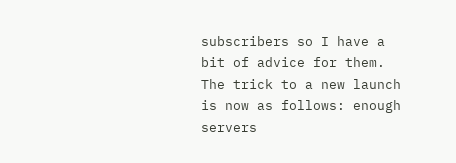subscribers so I have a bit of advice for them. The trick to a new launch is now as follows: enough servers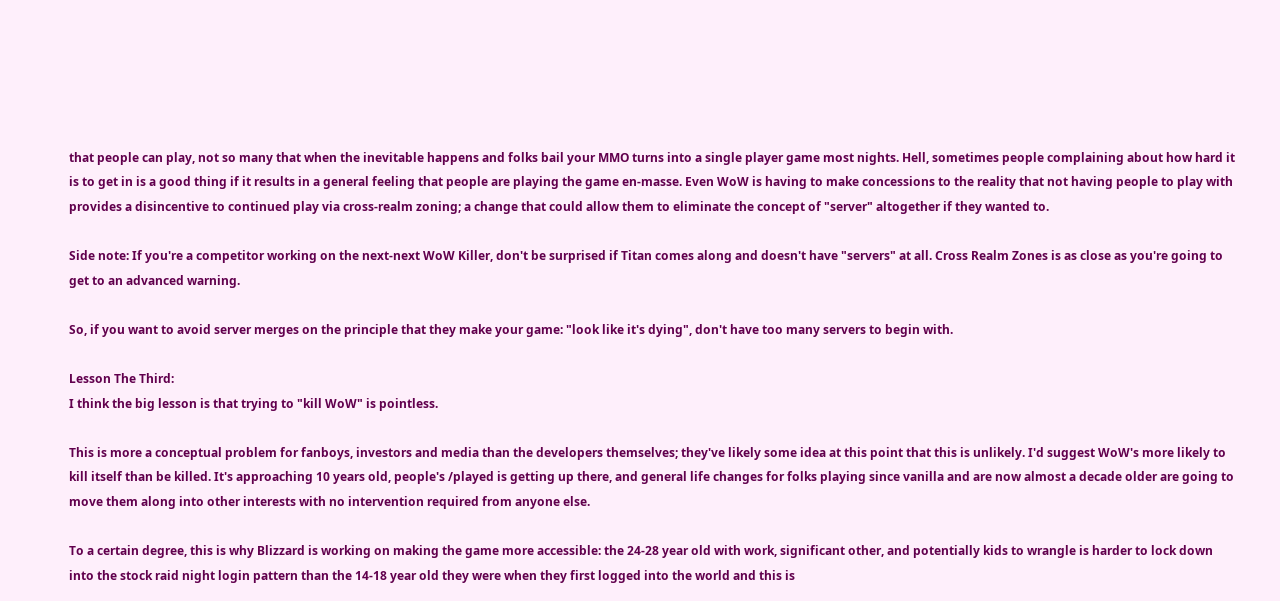that people can play, not so many that when the inevitable happens and folks bail your MMO turns into a single player game most nights. Hell, sometimes people complaining about how hard it is to get in is a good thing if it results in a general feeling that people are playing the game en-masse. Even WoW is having to make concessions to the reality that not having people to play with provides a disincentive to continued play via cross-realm zoning; a change that could allow them to eliminate the concept of "server" altogether if they wanted to.

Side note: If you're a competitor working on the next-next WoW Killer, don't be surprised if Titan comes along and doesn't have "servers" at all. Cross Realm Zones is as close as you're going to get to an advanced warning.

So, if you want to avoid server merges on the principle that they make your game: "look like it's dying", don't have too many servers to begin with.

Lesson The Third:
I think the big lesson is that trying to "kill WoW" is pointless.

This is more a conceptual problem for fanboys, investors and media than the developers themselves; they've likely some idea at this point that this is unlikely. I'd suggest WoW's more likely to kill itself than be killed. It's approaching 10 years old, people's /played is getting up there, and general life changes for folks playing since vanilla and are now almost a decade older are going to move them along into other interests with no intervention required from anyone else.

To a certain degree, this is why Blizzard is working on making the game more accessible: the 24-28 year old with work, significant other, and potentially kids to wrangle is harder to lock down into the stock raid night login pattern than the 14-18 year old they were when they first logged into the world and this is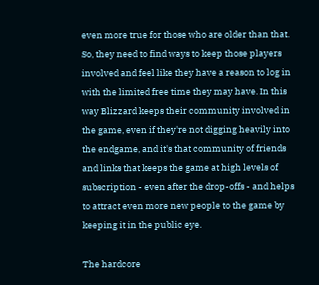even more true for those who are older than that. So, they need to find ways to keep those players involved and feel like they have a reason to log in with the limited free time they may have. In this way Blizzard keeps their community involved in the game, even if they're not digging heavily into the endgame, and it's that community of friends and links that keeps the game at high levels of subscription - even after the drop-offs - and helps to attract even more new people to the game by keeping it in the public eye.

The hardcore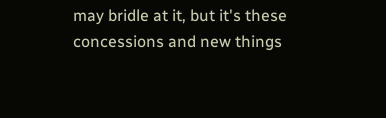may bridle at it, but it's these concessions and new things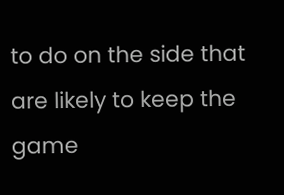to do on the side that are likely to keep the game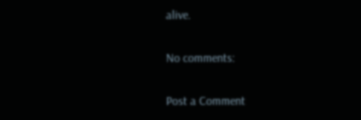alive.

No comments:

Post a Comment